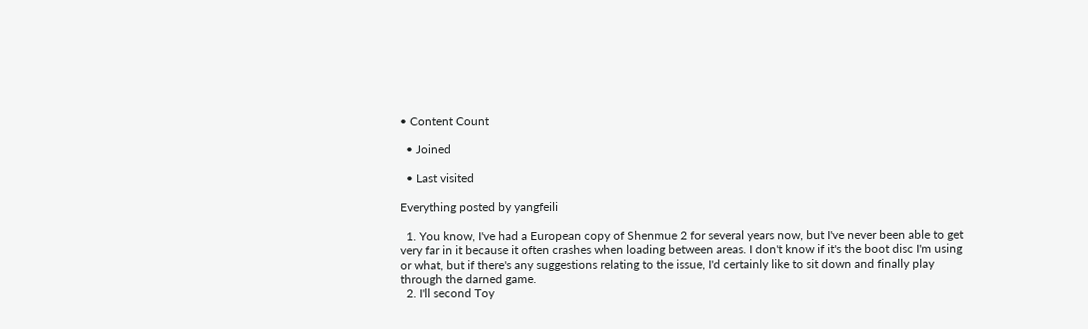• Content Count

  • Joined

  • Last visited

Everything posted by yangfeili

  1. You know, I've had a European copy of Shenmue 2 for several years now, but I've never been able to get very far in it because it often crashes when loading between areas. I don't know if it's the boot disc I'm using or what, but if there's any suggestions relating to the issue, I'd certainly like to sit down and finally play through the darned game.
  2. I'll second Toy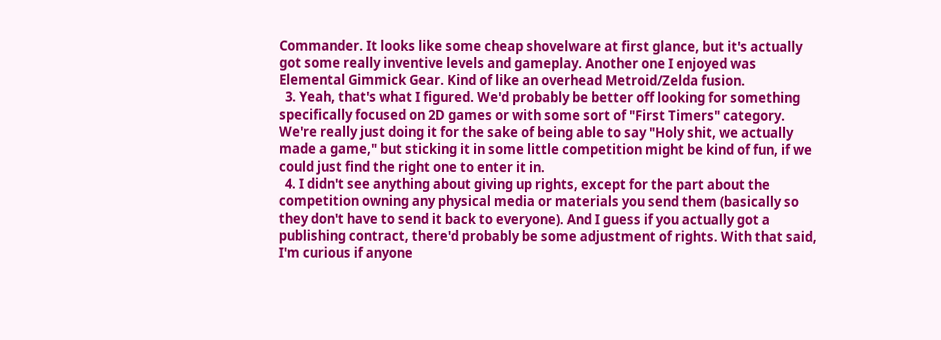Commander. It looks like some cheap shovelware at first glance, but it's actually got some really inventive levels and gameplay. Another one I enjoyed was Elemental Gimmick Gear. Kind of like an overhead Metroid/Zelda fusion.
  3. Yeah, that's what I figured. We'd probably be better off looking for something specifically focused on 2D games or with some sort of "First Timers" category. We're really just doing it for the sake of being able to say "Holy shit, we actually made a game," but sticking it in some little competition might be kind of fun, if we could just find the right one to enter it in.
  4. I didn't see anything about giving up rights, except for the part about the competition owning any physical media or materials you send them (basically so they don't have to send it back to everyone). And I guess if you actually got a publishing contract, there'd probably be some adjustment of rights. With that said, I'm curious if anyone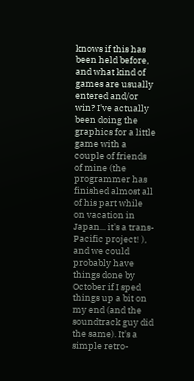knows if this has been held before, and what kind of games are usually entered and/or win? I've actually been doing the graphics for a little game with a couple of friends of mine (the programmer has finished almost all of his part while on vacation in Japan... it's a trans-Pacific project! ), and we could probably have things done by October if I sped things up a bit on my end (and the soundtrack guy did the same). It's a simple retro-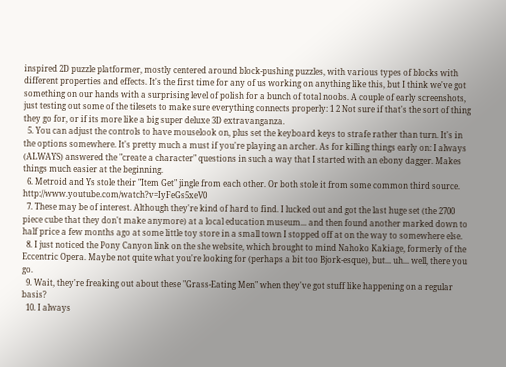inspired 2D puzzle platformer, mostly centered around block-pushing puzzles, with various types of blocks with different properties and effects. It's the first time for any of us working on anything like this, but I think we've got something on our hands with a surprising level of polish for a bunch of total noobs. A couple of early screenshots, just testing out some of the tilesets to make sure everything connects properly: 1 2 Not sure if that's the sort of thing they go for, or if its more like a big super deluxe 3D extravanganza.
  5. You can adjust the controls to have mouselook on, plus set the keyboard keys to strafe rather than turn. It's in the options somewhere. It's pretty much a must if you're playing an archer. As for killing things early on: I always (ALWAYS) answered the "create a character" questions in such a way that I started with an ebony dagger. Makes things much easier at the beginning.
  6. Metroid and Ys stole their "Item Get" jingle from each other. Or both stole it from some common third source. http://www.youtube.com/watch?v=IyFeGs5xeV0
  7. These may be of interest. Although they're kind of hard to find. I lucked out and got the last huge set (the 2700 piece cube that they don't make anymore) at a local education museum... and then found another marked down to half price a few months ago at some little toy store in a small town I stopped off at on the way to somewhere else.
  8. I just noticed the Pony Canyon link on the she website, which brought to mind Nahoko Kakiage, formerly of the Eccentric Opera. Maybe not quite what you're looking for (perhaps a bit too Bjork-esque), but... uh... well, there you go.
  9. Wait, they're freaking out about these "Grass-Eating Men" when they've got stuff like happening on a regular basis?
  10. I always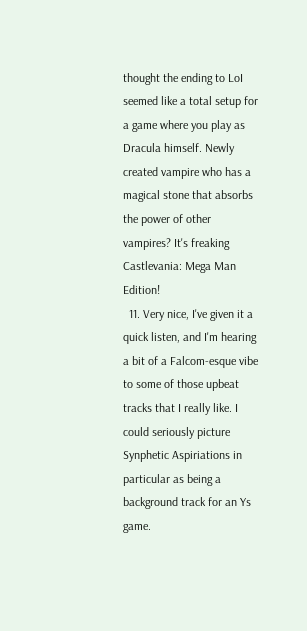thought the ending to LoI seemed like a total setup for a game where you play as Dracula himself. Newly created vampire who has a magical stone that absorbs the power of other vampires? It's freaking Castlevania: Mega Man Edition!
  11. Very nice, I've given it a quick listen, and I'm hearing a bit of a Falcom-esque vibe to some of those upbeat tracks that I really like. I could seriously picture Synphetic Aspiriations in particular as being a background track for an Ys game.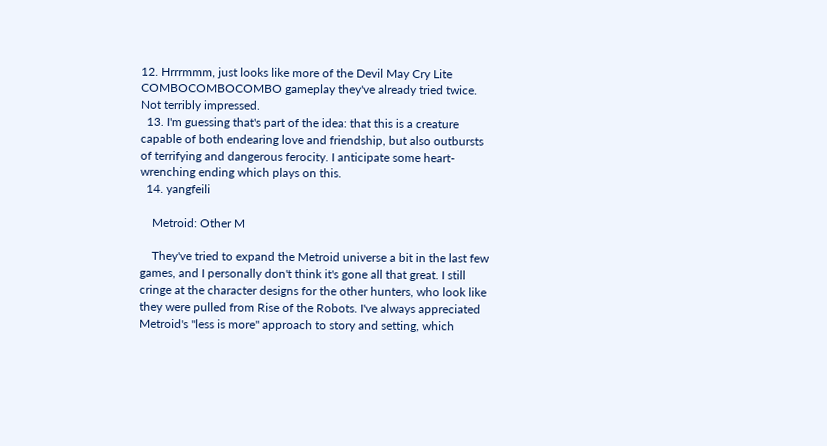12. Hrrrmmm, just looks like more of the Devil May Cry Lite COMBOCOMBOCOMBO gameplay they've already tried twice. Not terribly impressed.
  13. I'm guessing that's part of the idea: that this is a creature capable of both endearing love and friendship, but also outbursts of terrifying and dangerous ferocity. I anticipate some heart-wrenching ending which plays on this.
  14. yangfeili

    Metroid: Other M

    They've tried to expand the Metroid universe a bit in the last few games, and I personally don't think it's gone all that great. I still cringe at the character designs for the other hunters, who look like they were pulled from Rise of the Robots. I've always appreciated Metroid's "less is more" approach to story and setting, which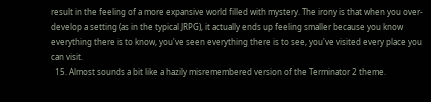result in the feeling of a more expansive world filled with mystery. The irony is that when you over-develop a setting (as in the typical JRPG), it actually ends up feeling smaller because you know everything there is to know, you've seen everything there is to see, you've visited every place you can visit.
  15. Almost sounds a bit like a hazily misremembered version of the Terminator 2 theme.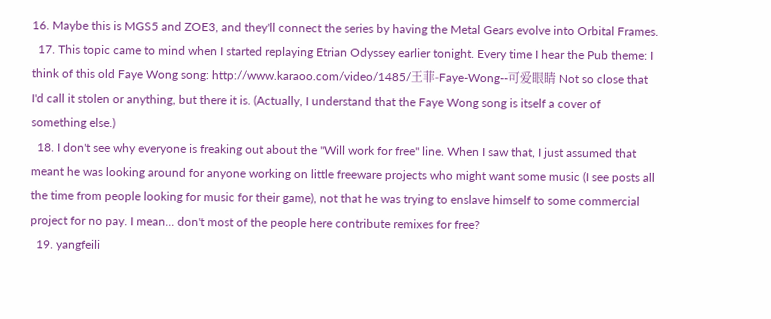16. Maybe this is MGS5 and ZOE3, and they'll connect the series by having the Metal Gears evolve into Orbital Frames.
  17. This topic came to mind when I started replaying Etrian Odyssey earlier tonight. Every time I hear the Pub theme: I think of this old Faye Wong song: http://www.karaoo.com/video/1485/王菲-Faye-Wong--可爱眼睛 Not so close that I'd call it stolen or anything, but there it is. (Actually, I understand that the Faye Wong song is itself a cover of something else.)
  18. I don't see why everyone is freaking out about the "Will work for free" line. When I saw that, I just assumed that meant he was looking around for anyone working on little freeware projects who might want some music (I see posts all the time from people looking for music for their game), not that he was trying to enslave himself to some commercial project for no pay. I mean... don't most of the people here contribute remixes for free?
  19. yangfeili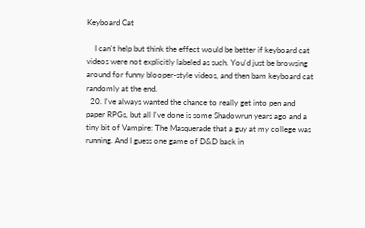Keyboard Cat

    I can't help but think the effect would be better if keyboard cat videos were not explicitly labeled as such. You'd just be browsing around for funny blooper-style videos, and then bam keyboard cat randomly at the end.
  20. I've always wanted the chance to really get into pen and paper RPGs, but all I've done is some Shadowrun years ago and a tiny bit of Vampire: The Masquerade that a guy at my college was running. And I guess one game of D&D back in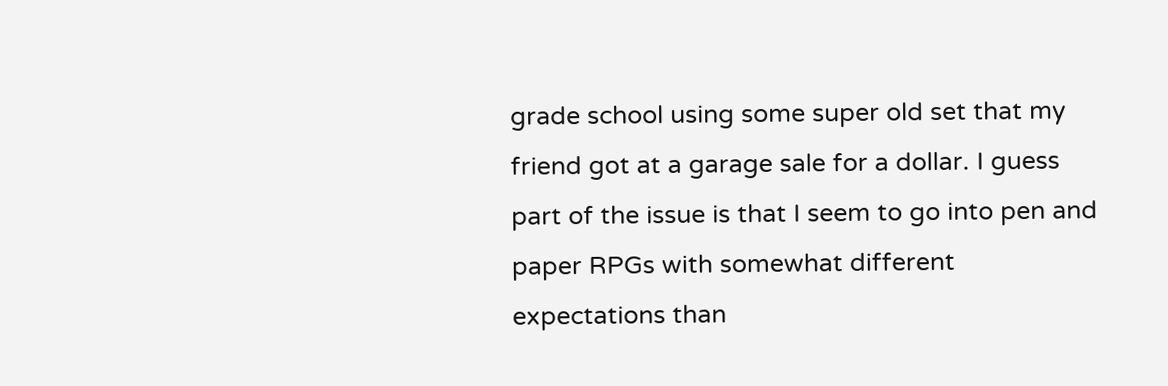grade school using some super old set that my friend got at a garage sale for a dollar. I guess part of the issue is that I seem to go into pen and paper RPGs with somewhat different expectations than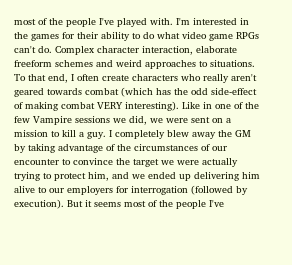most of the people I've played with. I'm interested in the games for their ability to do what video game RPGs can't do. Complex character interaction, elaborate freeform schemes and weird approaches to situations. To that end, I often create characters who really aren't geared towards combat (which has the odd side-effect of making combat VERY interesting). Like in one of the few Vampire sessions we did, we were sent on a mission to kill a guy. I completely blew away the GM by taking advantage of the circumstances of our encounter to convince the target we were actually trying to protect him, and we ended up delivering him alive to our employers for interrogation (followed by execution). But it seems most of the people I've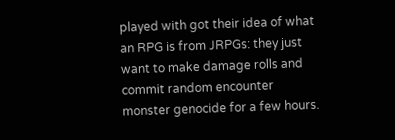played with got their idea of what an RPG is from JRPGs: they just want to make damage rolls and commit random encounter monster genocide for a few hours.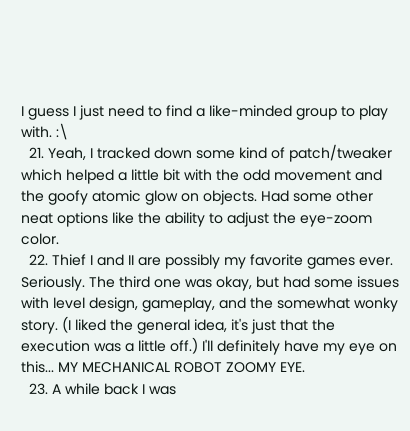I guess I just need to find a like-minded group to play with. :\
  21. Yeah, I tracked down some kind of patch/tweaker which helped a little bit with the odd movement and the goofy atomic glow on objects. Had some other neat options like the ability to adjust the eye-zoom color.
  22. Thief I and II are possibly my favorite games ever. Seriously. The third one was okay, but had some issues with level design, gameplay, and the somewhat wonky story. (I liked the general idea, it's just that the execution was a little off.) I'll definitely have my eye on this... MY MECHANICAL ROBOT ZOOMY EYE.
  23. A while back I was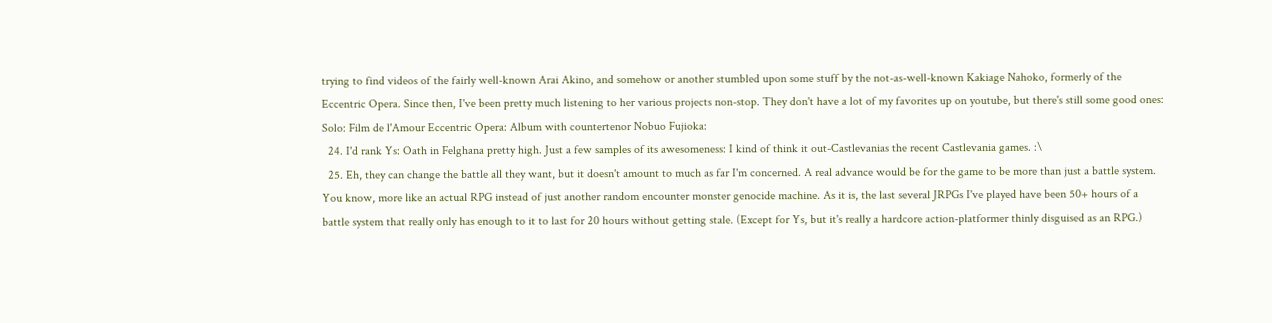trying to find videos of the fairly well-known Arai Akino, and somehow or another stumbled upon some stuff by the not-as-well-known Kakiage Nahoko, formerly of the Eccentric Opera. Since then, I've been pretty much listening to her various projects non-stop. They don't have a lot of my favorites up on youtube, but there's still some good ones: Solo: Film de l'Amour Eccentric Opera: Album with countertenor Nobuo Fujioka:
  24. I'd rank Ys: Oath in Felghana pretty high. Just a few samples of its awesomeness: I kind of think it out-Castlevanias the recent Castlevania games. :\
  25. Eh, they can change the battle all they want, but it doesn't amount to much as far I'm concerned. A real advance would be for the game to be more than just a battle system. You know, more like an actual RPG instead of just another random encounter monster genocide machine. As it is, the last several JRPGs I've played have been 50+ hours of a battle system that really only has enough to it to last for 20 hours without getting stale. (Except for Ys, but it's really a hardcore action-platformer thinly disguised as an RPG.)